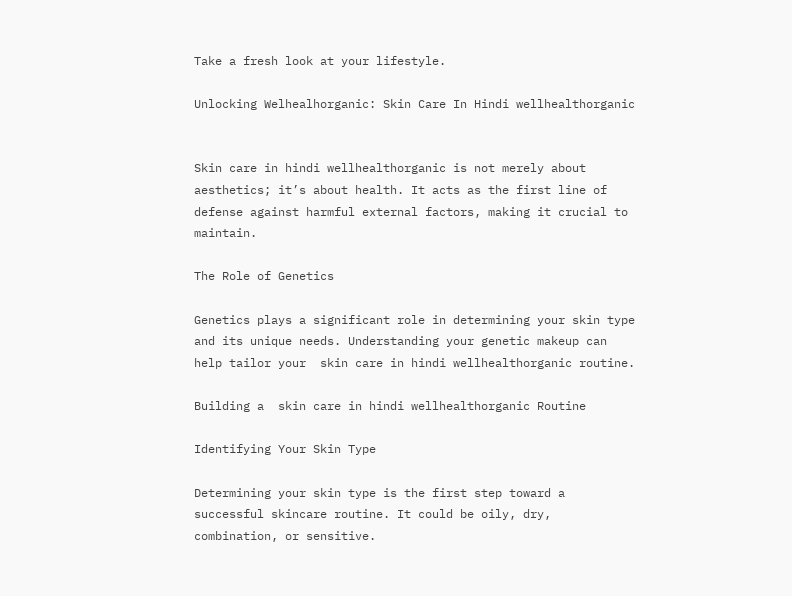Take a fresh look at your lifestyle.

Unlocking Welhealhorganic: Skin Care In Hindi wellhealthorganic


Skin care in hindi wellhealthorganic is not merely about aesthetics; it’s about health. It acts as the first line of defense against harmful external factors, making it crucial to maintain.

The Role of Genetics

Genetics plays a significant role in determining your skin type and its unique needs. Understanding your genetic makeup can help tailor your  skin care in hindi wellhealthorganic routine.

Building a  skin care in hindi wellhealthorganic Routine

Identifying Your Skin Type

Determining your skin type is the first step toward a successful skincare routine. It could be oily, dry, combination, or sensitive.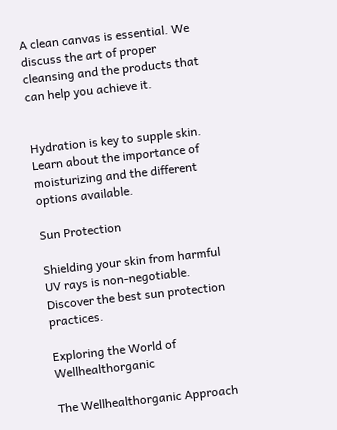A clean canvas is essential. We discuss the art of proper cleansing and the products that can help you achieve it.


Hydration is key to supple skin. Learn about the importance of moisturizing and the different options available.

Sun Protection

Shielding your skin from harmful UV rays is non-negotiable. Discover the best sun protection practices.

Exploring the World of Wellhealthorganic

The Wellhealthorganic Approach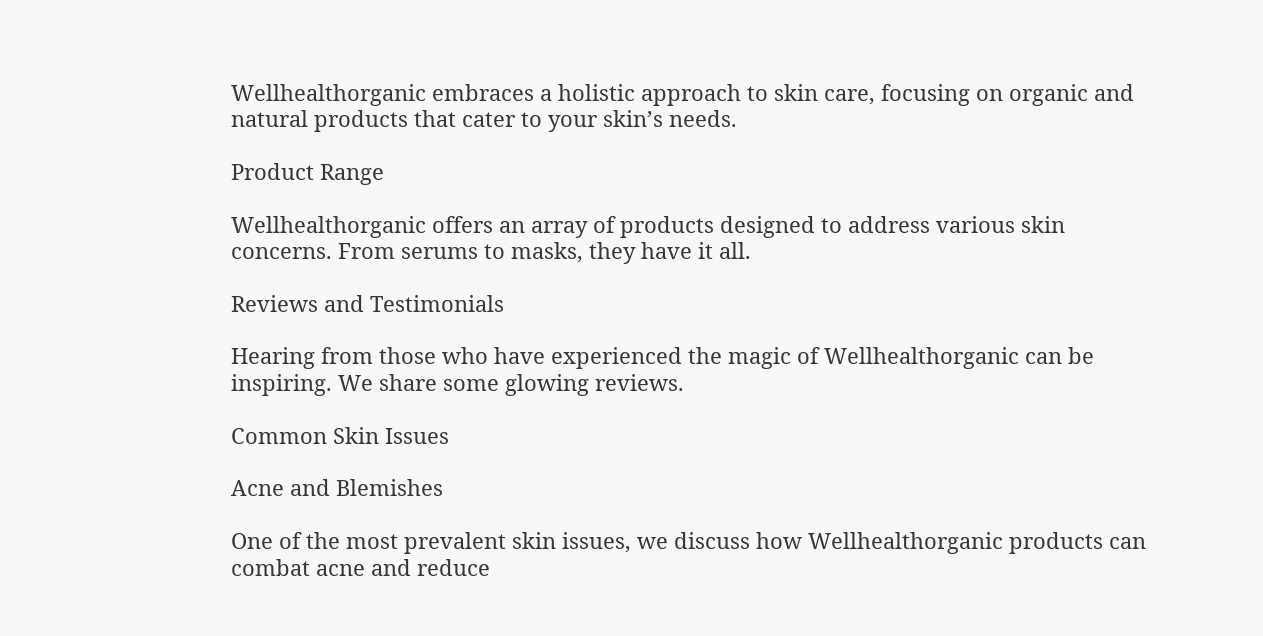Wellhealthorganic embraces a holistic approach to skin care, focusing on organic and natural products that cater to your skin’s needs.

Product Range

Wellhealthorganic offers an array of products designed to address various skin concerns. From serums to masks, they have it all.

Reviews and Testimonials

Hearing from those who have experienced the magic of Wellhealthorganic can be inspiring. We share some glowing reviews.

Common Skin Issues

Acne and Blemishes

One of the most prevalent skin issues, we discuss how Wellhealthorganic products can combat acne and reduce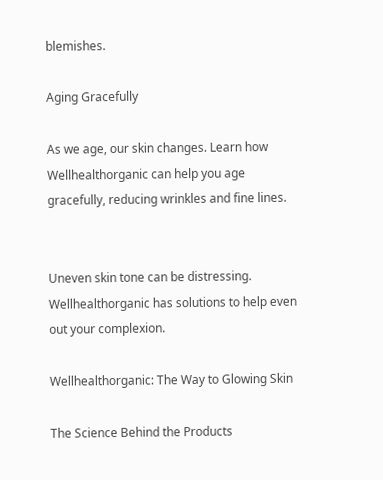blemishes.

Aging Gracefully

As we age, our skin changes. Learn how Wellhealthorganic can help you age gracefully, reducing wrinkles and fine lines.


Uneven skin tone can be distressing. Wellhealthorganic has solutions to help even out your complexion.

Wellhealthorganic: The Way to Glowing Skin

The Science Behind the Products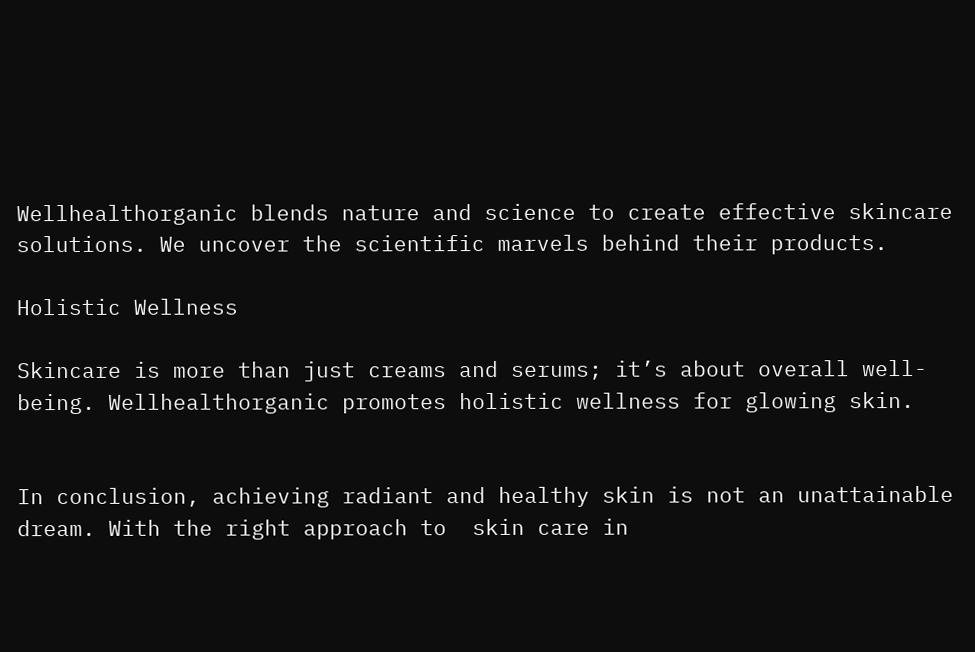Wellhealthorganic blends nature and science to create effective skincare solutions. We uncover the scientific marvels behind their products.

Holistic Wellness

Skincare is more than just creams and serums; it’s about overall well-being. Wellhealthorganic promotes holistic wellness for glowing skin.


In conclusion, achieving radiant and healthy skin is not an unattainable dream. With the right approach to  skin care in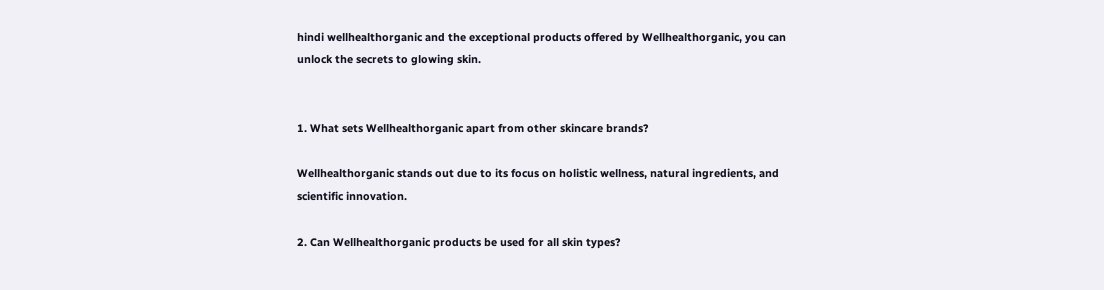hindi wellhealthorganic and the exceptional products offered by Wellhealthorganic, you can unlock the secrets to glowing skin.


1. What sets Wellhealthorganic apart from other skincare brands?

Wellhealthorganic stands out due to its focus on holistic wellness, natural ingredients, and scientific innovation.

2. Can Wellhealthorganic products be used for all skin types?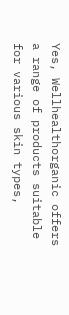Yes, Wellhealthorganic offers a range of products suitable for various skin types,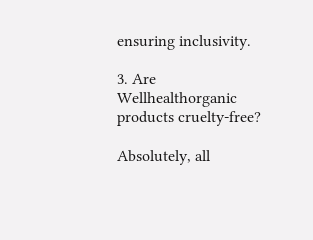ensuring inclusivity.

3. Are Wellhealthorganic products cruelty-free?

Absolutely, all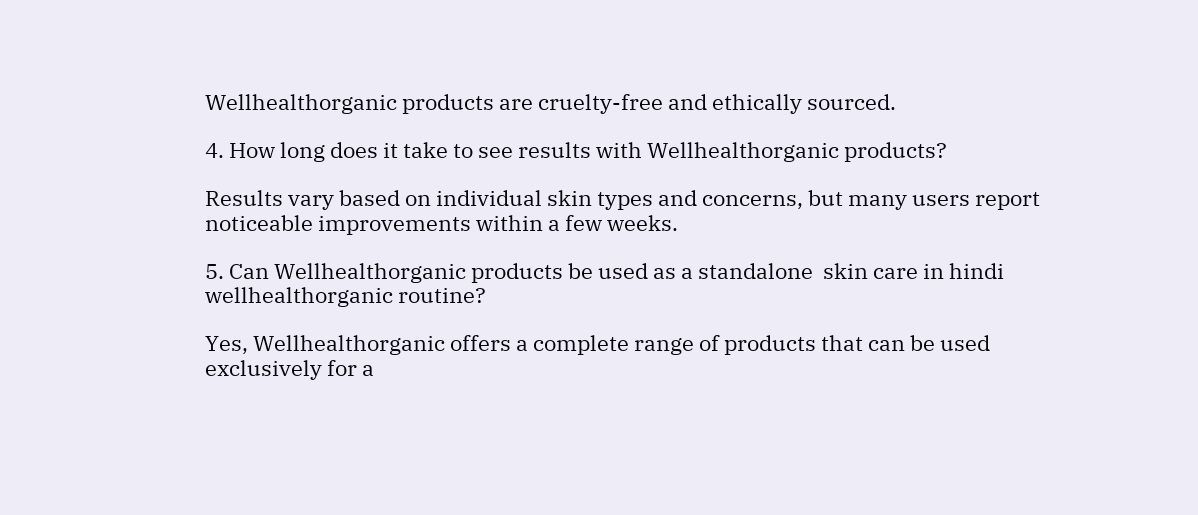Wellhealthorganic products are cruelty-free and ethically sourced.

4. How long does it take to see results with Wellhealthorganic products?

Results vary based on individual skin types and concerns, but many users report noticeable improvements within a few weeks.

5. Can Wellhealthorganic products be used as a standalone  skin care in hindi wellhealthorganic routine?

Yes, Wellhealthorganic offers a complete range of products that can be used exclusively for a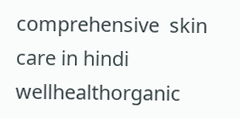comprehensive  skin care in hindi wellhealthorganic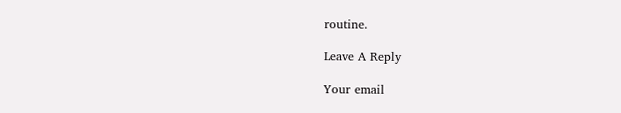routine.

Leave A Reply

Your email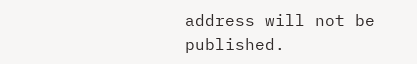address will not be published.